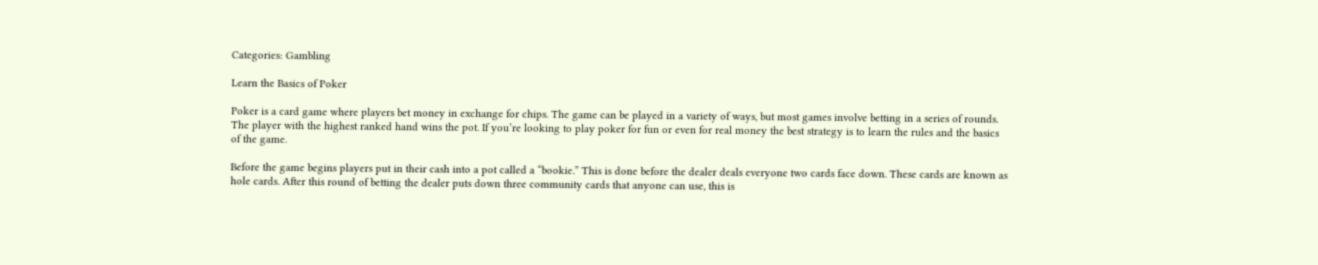Categories: Gambling

Learn the Basics of Poker

Poker is a card game where players bet money in exchange for chips. The game can be played in a variety of ways, but most games involve betting in a series of rounds. The player with the highest ranked hand wins the pot. If you’re looking to play poker for fun or even for real money the best strategy is to learn the rules and the basics of the game.

Before the game begins players put in their cash into a pot called a “bookie.” This is done before the dealer deals everyone two cards face down. These cards are known as hole cards. After this round of betting the dealer puts down three community cards that anyone can use, this is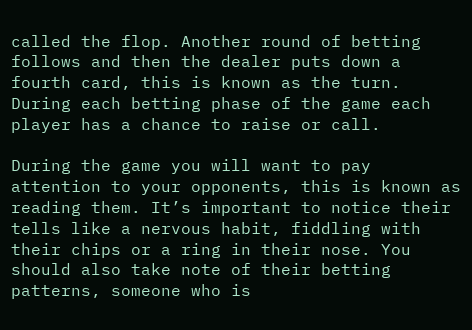called the flop. Another round of betting follows and then the dealer puts down a fourth card, this is known as the turn. During each betting phase of the game each player has a chance to raise or call.

During the game you will want to pay attention to your opponents, this is known as reading them. It’s important to notice their tells like a nervous habit, fiddling with their chips or a ring in their nose. You should also take note of their betting patterns, someone who is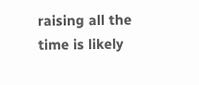raising all the time is likely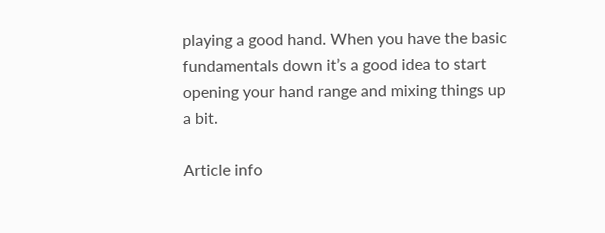playing a good hand. When you have the basic fundamentals down it’s a good idea to start opening your hand range and mixing things up a bit.

Article info